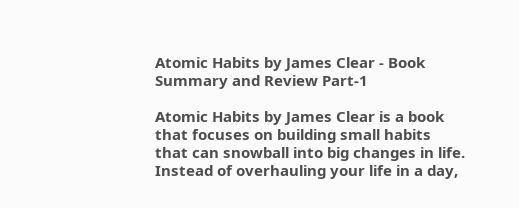Atomic Habits by James Clear - Book Summary and Review Part-1

Atomic Habits by James Clear is a book that focuses on building small habits that can snowball into big changes in life. Instead of overhauling your life in a day,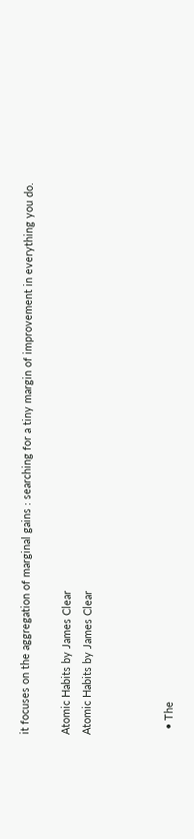it focuses on the aggregation of marginal gains : searching for a tiny margin of improvement in everything you do.

Atomic Habits by James Clear
Atomic Habits by James Clear



  • The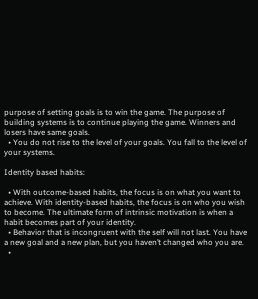purpose of setting goals is to win the game. The purpose of building systems is to continue playing the game. Winners and losers have same goals.
  • You do not rise to the level of your goals. You fall to the level of your systems.

Identity based habits:

  • With outcome-based habits, the focus is on what you want to achieve. With identity-based habits, the focus is on who you wish to become. The ultimate form of intrinsic motivation is when a habit becomes part of your identity.
  • Behavior that is incongruent with the self will not last. You have a new goal and a new plan, but you haven’t changed who you are.
  •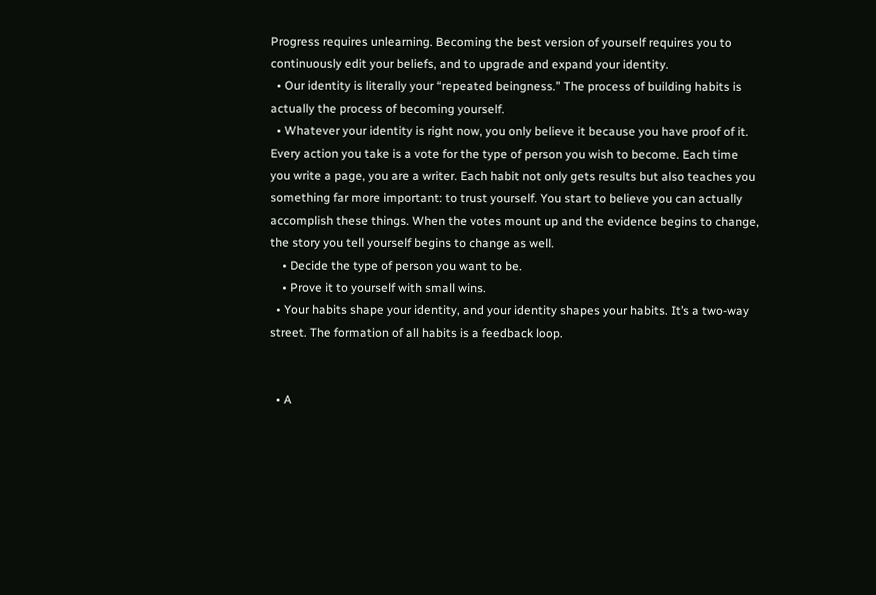Progress requires unlearning. Becoming the best version of yourself requires you to continuously edit your beliefs, and to upgrade and expand your identity.
  • Our identity is literally your “repeated beingness.” The process of building habits is actually the process of becoming yourself.
  • Whatever your identity is right now, you only believe it because you have proof of it. Every action you take is a vote for the type of person you wish to become. Each time you write a page, you are a writer. Each habit not only gets results but also teaches you something far more important: to trust yourself. You start to believe you can actually accomplish these things. When the votes mount up and the evidence begins to change, the story you tell yourself begins to change as well.
    • Decide the type of person you want to be.
    • Prove it to yourself with small wins.
  • Your habits shape your identity, and your identity shapes your habits. It’s a two-way street. The formation of all habits is a feedback loop.


  • A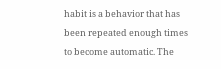habit is a behavior that has been repeated enough times to become automatic. The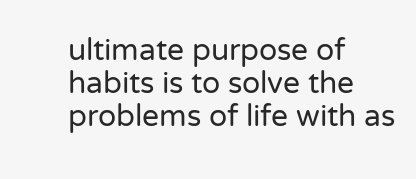ultimate purpose of habits is to solve the problems of life with as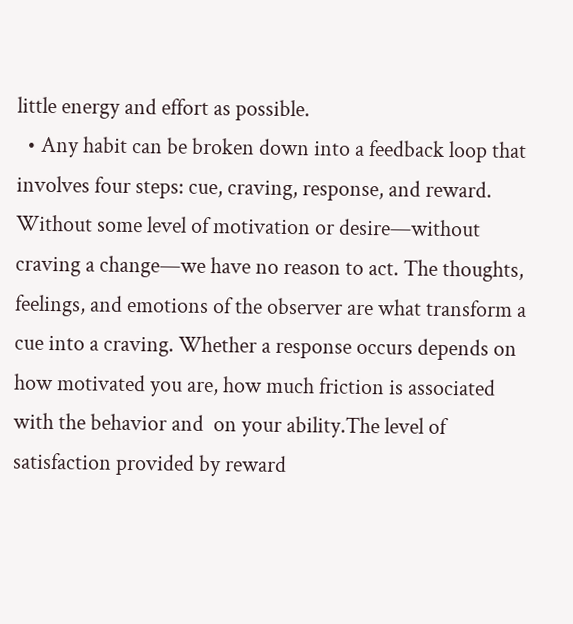little energy and effort as possible.
  • Any habit can be broken down into a feedback loop that involves four steps: cue, craving, response, and reward. Without some level of motivation or desire—without craving a change—we have no reason to act. The thoughts, feelings, and emotions of the observer are what transform a cue into a craving. Whether a response occurs depends on how motivated you are, how much friction is associated with the behavior and  on your ability.The level of satisfaction provided by reward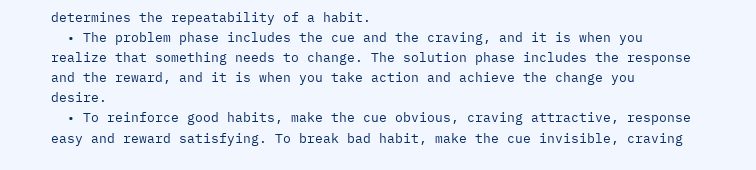determines the repeatability of a habit.
  • The problem phase includes the cue and the craving, and it is when you realize that something needs to change. The solution phase includes the response and the reward, and it is when you take action and achieve the change you desire.
  • To reinforce good habits, make the cue obvious, craving attractive, response easy and reward satisfying. To break bad habit, make the cue invisible, craving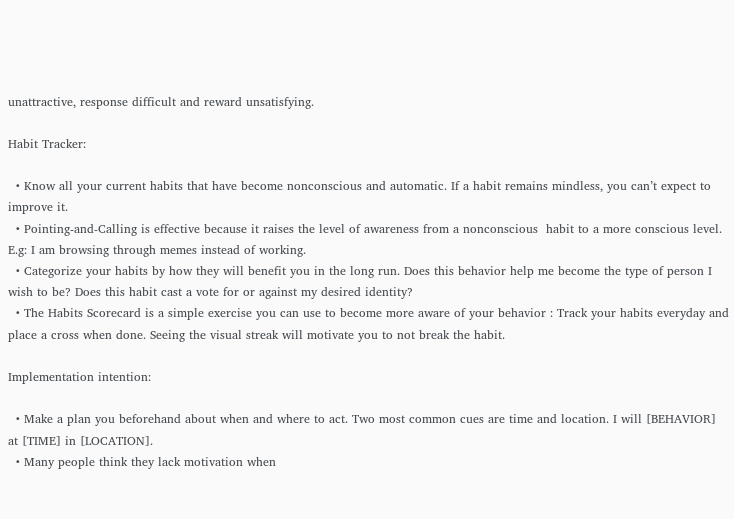unattractive, response difficult and reward unsatisfying.

Habit Tracker:

  • Know all your current habits that have become nonconscious and automatic. If a habit remains mindless, you can’t expect to improve it.
  • Pointing-and-Calling is effective because it raises the level of awareness from a nonconscious  habit to a more conscious level. E.g: I am browsing through memes instead of working.
  • Categorize your habits by how they will benefit you in the long run. Does this behavior help me become the type of person I wish to be? Does this habit cast a vote for or against my desired identity?
  • The Habits Scorecard is a simple exercise you can use to become more aware of your behavior : Track your habits everyday and place a cross when done. Seeing the visual streak will motivate you to not break the habit.

Implementation intention:

  • Make a plan you beforehand about when and where to act. Two most common cues are time and location. I will [BEHAVIOR] at [TIME] in [LOCATION].
  • Many people think they lack motivation when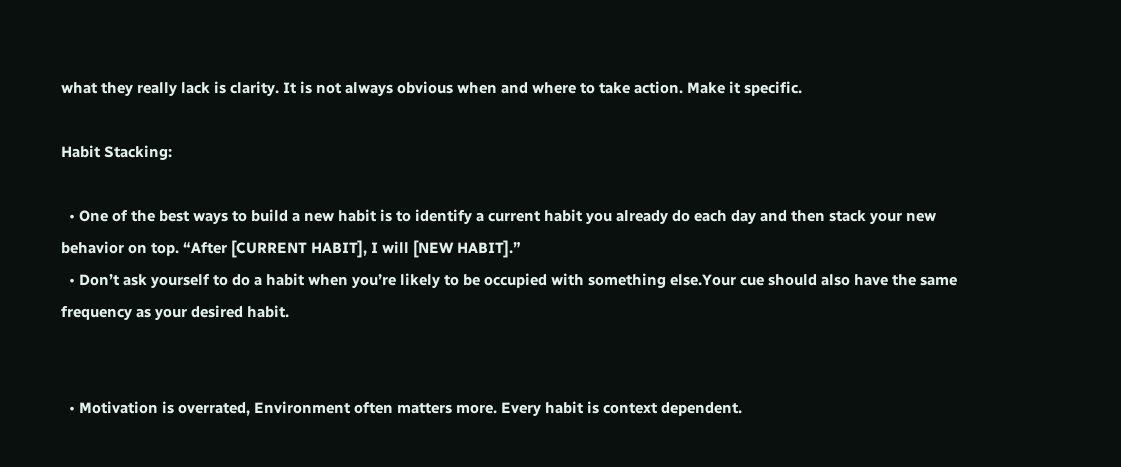what they really lack is clarity. It is not always obvious when and where to take action. Make it specific.

Habit Stacking:

  • One of the best ways to build a new habit is to identify a current habit you already do each day and then stack your new behavior on top. “After [CURRENT HABIT], I will [NEW HABIT].”
  • Don’t ask yourself to do a habit when you’re likely to be occupied with something else.Your cue should also have the same frequency as your desired habit.


  • Motivation is overrated, Environment often matters more. Every habit is context dependent.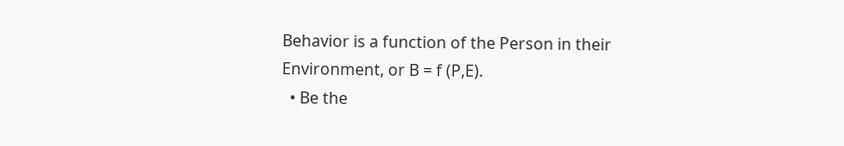Behavior is a function of the Person in their Environment, or B = f (P,E).
  • Be the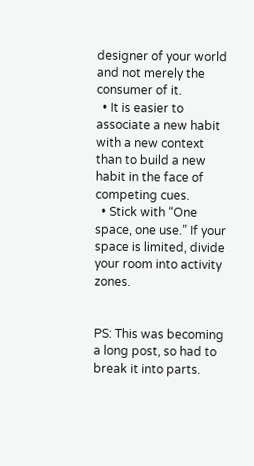designer of your world and not merely the consumer of it.
  • It is easier to associate a new habit with a new context than to build a new habit in the face of competing cues.
  • Stick with “One space, one use.” If your space is limited, divide your room into activity zones.


PS: This was becoming a long post, so had to break it into parts.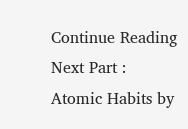Continue Reading Next Part :  Atomic Habits by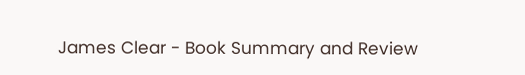James Clear - Book Summary and Review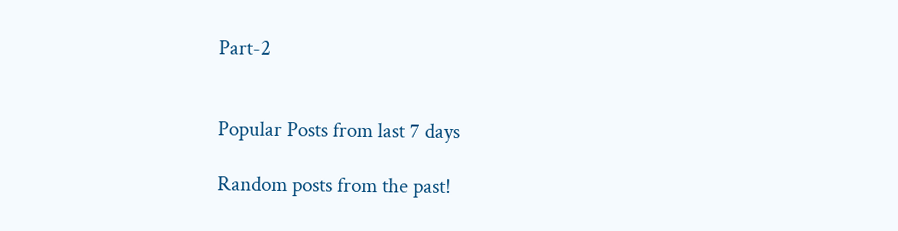Part-2


Popular Posts from last 7 days

Random posts from the past!